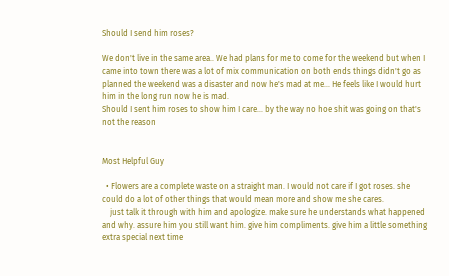Should I send him roses?

We don't live in the same area.. We had plans for me to come for the weekend but when I came into town there was a lot of mix communication on both ends things didn't go as planned the weekend was a disaster and now he's mad at me... He feels like I would hurt him in the long run now he is mad.
Should I sent him roses to show him I care... by the way no hoe shit was going on that's not the reason


Most Helpful Guy

  • Flowers are a complete waste on a straight man. I would not care if I got roses. she could do a lot of other things that would mean more and show me she cares.
    just talk it through with him and apologize. make sure he understands what happened and why. assure him you still want him. give him compliments. give him a little something extra special next time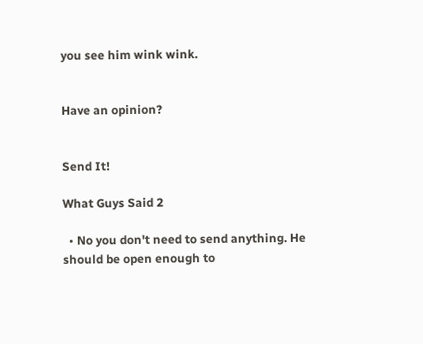you see him wink wink.


Have an opinion?


Send It!

What Guys Said 2

  • No you don't need to send anything. He should be open enough to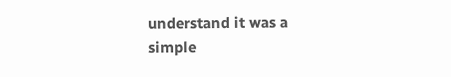understand it was a simple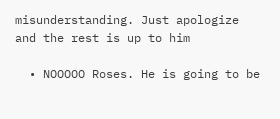misunderstanding. Just apologize and the rest is up to him

  • NOOOOO Roses. He is going to be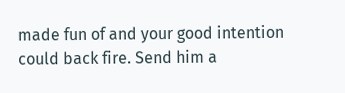made fun of and your good intention could back fire. Send him a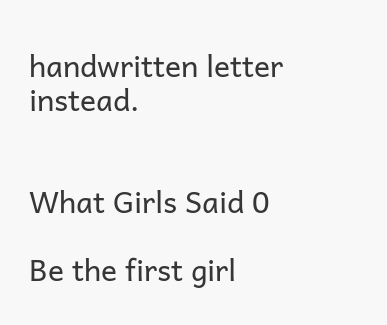handwritten letter instead.


What Girls Said 0

Be the first girl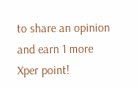to share an opinion
and earn 1 more Xper point!